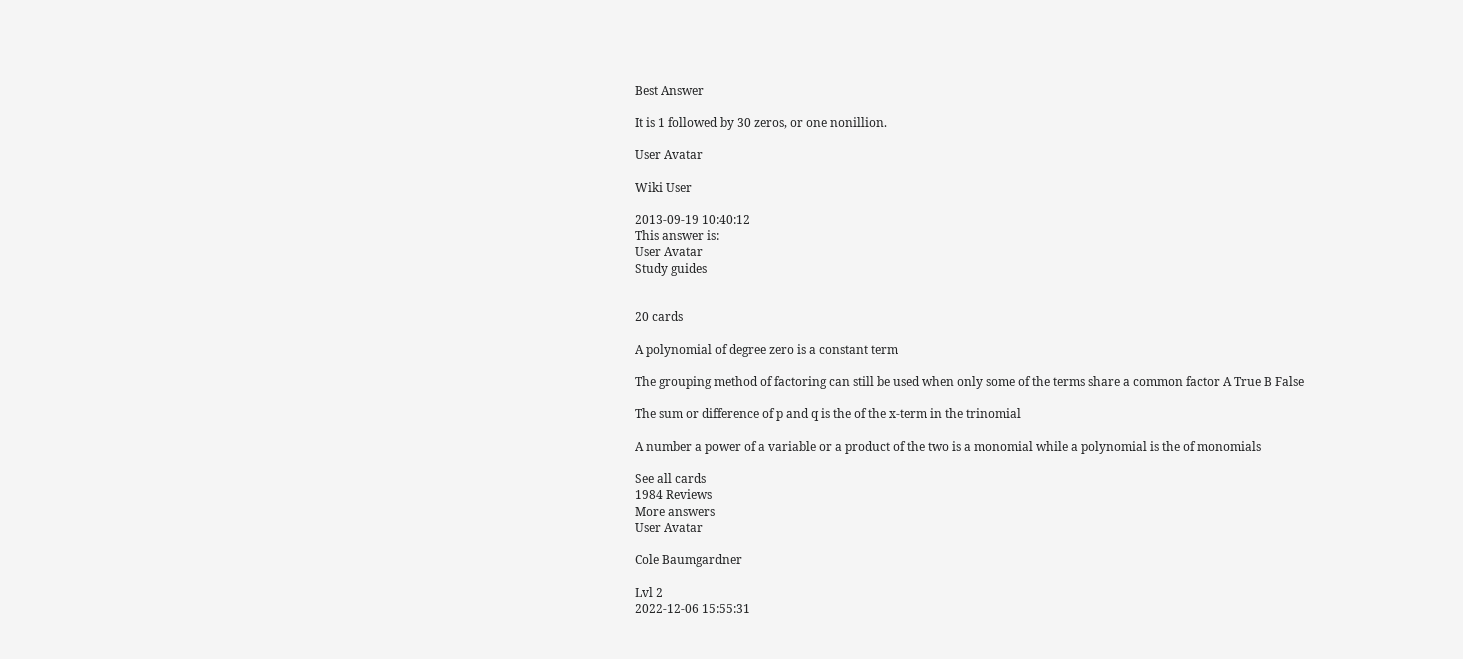Best Answer

It is 1 followed by 30 zeros, or one nonillion.

User Avatar

Wiki User

2013-09-19 10:40:12
This answer is:
User Avatar
Study guides


20 cards

A polynomial of degree zero is a constant term

The grouping method of factoring can still be used when only some of the terms share a common factor A True B False

The sum or difference of p and q is the of the x-term in the trinomial

A number a power of a variable or a product of the two is a monomial while a polynomial is the of monomials

See all cards
1984 Reviews
More answers
User Avatar

Cole Baumgardner

Lvl 2
2022-12-06 15:55:31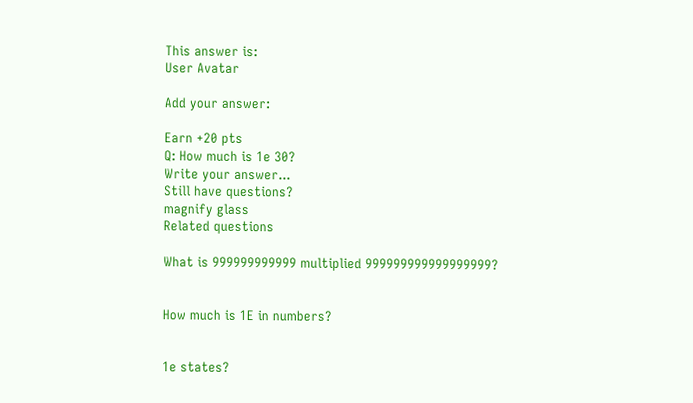This answer is:
User Avatar

Add your answer:

Earn +20 pts
Q: How much is 1e 30?
Write your answer...
Still have questions?
magnify glass
Related questions

What is 999999999999 multiplied 999999999999999999?


How much is 1E in numbers?


1e states?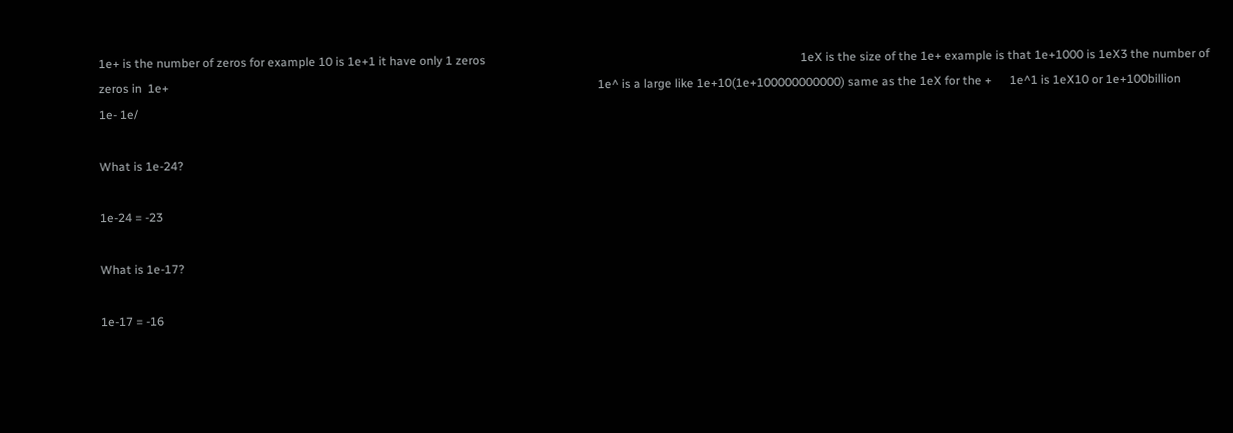1e+ is the number of zeros for example 10 is 1e+1 it have only 1 zeros                                                                                                         1eX is the size of the 1e+ example is that 1e+1000 is 1eX3 the number of zeros in  1e+                                                                                                                                               1e^ is a large like 1e+10(1e+100000000000) same as the 1eX for the +      1e^1 is 1eX10 or 1e+100billion                                                                                                                                            1e- 1e/

What is 1e-24?

1e-24 = -23

What is 1e-17?

1e-17 = -16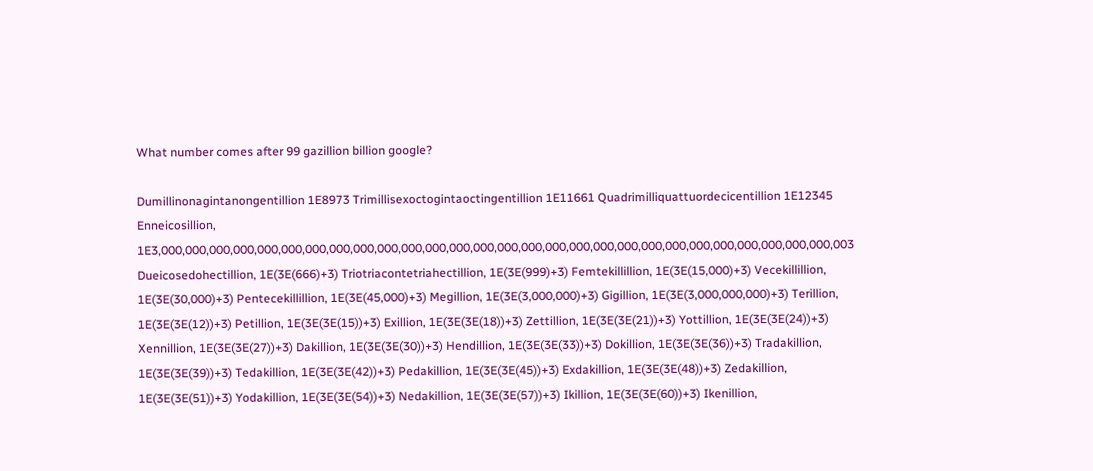What number comes after 99 gazillion billion google?

Dumillinonagintanongentillion 1E8973 Trimillisexoctogintaoctingentillion 1E11661 Quadrimilliquattuordecicentillion 1E12345 Enneicosillion, 1E3,000,000,000,000,000,000,000,000,000,000,000,000,000,000,000,000,000,000,000,000,000,000,000,000,000,000,000,000,003 Dueicosedohectillion, 1E(3E(666)+3) Triotriacontetriahectillion, 1E(3E(999)+3) Femtekillillion, 1E(3E(15,000)+3) Vecekillillion, 1E(3E(30,000)+3) Pentecekillillion, 1E(3E(45,000)+3) Megillion, 1E(3E(3,000,000)+3) Gigillion, 1E(3E(3,000,000,000)+3) Terillion, 1E(3E(3E(12))+3) Petillion, 1E(3E(3E(15))+3) Exillion, 1E(3E(3E(18))+3) Zettillion, 1E(3E(3E(21))+3) Yottillion, 1E(3E(3E(24))+3) Xennillion, 1E(3E(3E(27))+3) Dakillion, 1E(3E(3E(30))+3) Hendillion, 1E(3E(3E(33))+3) Dokillion, 1E(3E(3E(36))+3) Tradakillion, 1E(3E(3E(39))+3) Tedakillion, 1E(3E(3E(42))+3) Pedakillion, 1E(3E(3E(45))+3) Exdakillion, 1E(3E(3E(48))+3) Zedakillion, 1E(3E(3E(51))+3) Yodakillion, 1E(3E(3E(54))+3) Nedakillion, 1E(3E(3E(57))+3) Ikillion, 1E(3E(3E(60))+3) Ikenillion,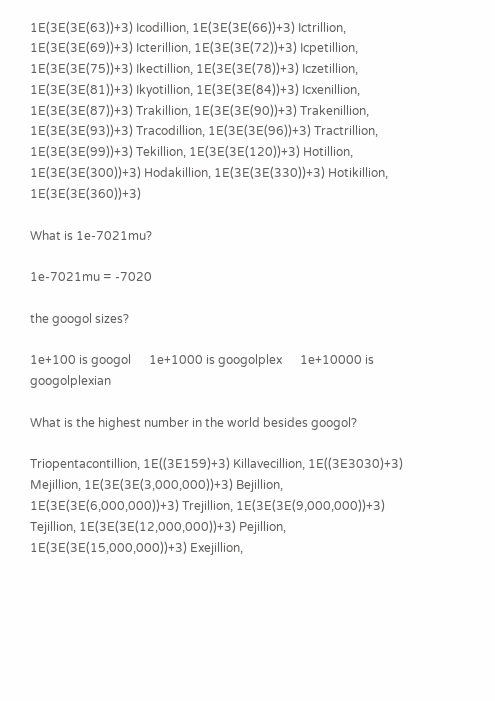1E(3E(3E(63))+3) Icodillion, 1E(3E(3E(66))+3) Ictrillion, 1E(3E(3E(69))+3) Icterillion, 1E(3E(3E(72))+3) Icpetillion, 1E(3E(3E(75))+3) Ikectillion, 1E(3E(3E(78))+3) Iczetillion, 1E(3E(3E(81))+3) Ikyotillion, 1E(3E(3E(84))+3) Icxenillion, 1E(3E(3E(87))+3) Trakillion, 1E(3E(3E(90))+3) Trakenillion, 1E(3E(3E(93))+3) Tracodillion, 1E(3E(3E(96))+3) Tractrillion, 1E(3E(3E(99))+3) Tekillion, 1E(3E(3E(120))+3) Hotillion, 1E(3E(3E(300))+3) Hodakillion, 1E(3E(3E(330))+3) Hotikillion, 1E(3E(3E(360))+3)

What is 1e-7021mu?

1e-7021mu = -7020

the googol sizes?

1e+100 is googol      1e+1000 is googolplex      1e+10000 is googolplexian

What is the highest number in the world besides googol?

Triopentacontillion, 1E((3E159)+3) Killavecillion, 1E((3E3030)+3) Mejillion, 1E(3E(3E(3,000,000))+3) Bejillion, 1E(3E(3E(6,000,000))+3) Trejillion, 1E(3E(3E(9,000,000))+3) Tejillion, 1E(3E(3E(12,000,000))+3) Pejillion, 1E(3E(3E(15,000,000))+3) Exejillion,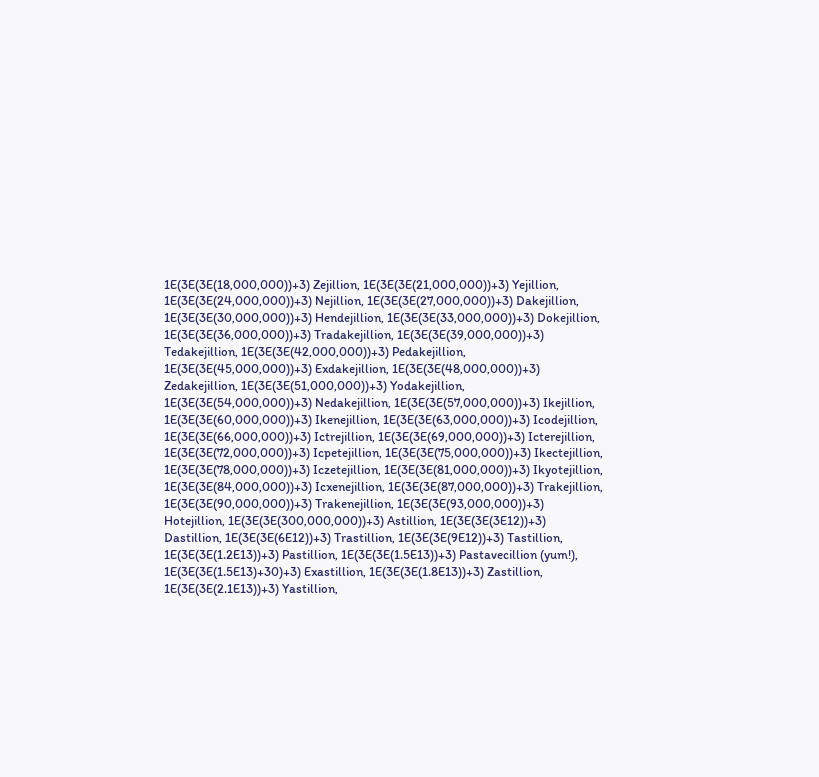1E(3E(3E(18,000,000))+3) Zejillion, 1E(3E(3E(21,000,000))+3) Yejillion, 1E(3E(3E(24,000,000))+3) Nejillion, 1E(3E(3E(27,000,000))+3) Dakejillion, 1E(3E(3E(30,000,000))+3) Hendejillion, 1E(3E(3E(33,000,000))+3) Dokejillion, 1E(3E(3E(36,000,000))+3) Tradakejillion, 1E(3E(3E(39,000,000))+3) Tedakejillion, 1E(3E(3E(42,000,000))+3) Pedakejillion, 1E(3E(3E(45,000,000))+3) Exdakejillion, 1E(3E(3E(48,000,000))+3) Zedakejillion, 1E(3E(3E(51,000,000))+3) Yodakejillion, 1E(3E(3E(54,000,000))+3) Nedakejillion, 1E(3E(3E(57,000,000))+3) Ikejillion, 1E(3E(3E(60,000,000))+3) Ikenejillion, 1E(3E(3E(63,000,000))+3) Icodejillion, 1E(3E(3E(66,000,000))+3) Ictrejillion, 1E(3E(3E(69,000,000))+3) Icterejillion, 1E(3E(3E(72,000,000))+3) Icpetejillion, 1E(3E(3E(75,000,000))+3) Ikectejillion, 1E(3E(3E(78,000,000))+3) Iczetejillion, 1E(3E(3E(81,000,000))+3) Ikyotejillion, 1E(3E(3E(84,000,000))+3) Icxenejillion, 1E(3E(3E(87,000,000))+3) Trakejillion, 1E(3E(3E(90,000,000))+3) Trakenejillion, 1E(3E(3E(93,000,000))+3) Hotejillion, 1E(3E(3E(300,000,000))+3) Astillion, 1E(3E(3E(3E12))+3) Dastillion, 1E(3E(3E(6E12))+3) Trastillion, 1E(3E(3E(9E12))+3) Tastillion, 1E(3E(3E(1.2E13))+3) Pastillion, 1E(3E(3E(1.5E13))+3) Pastavecillion (yum!), 1E(3E(3E(1.5E13)+30)+3) Exastillion, 1E(3E(3E(1.8E13))+3) Zastillion, 1E(3E(3E(2.1E13))+3) Yastillion,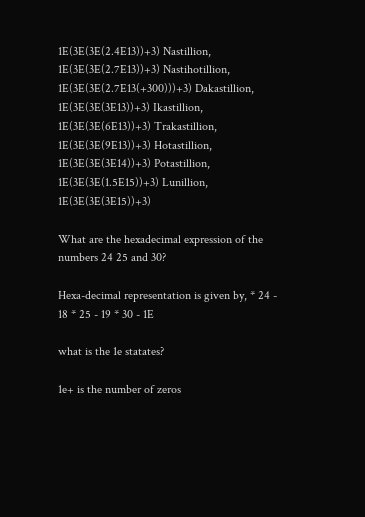1E(3E(3E(2.4E13))+3) Nastillion, 1E(3E(3E(2.7E13))+3) Nastihotillion, 1E(3E(3E(2.7E13(+300)))+3) Dakastillion, 1E(3E(3E(3E13))+3) Ikastillion, 1E(3E(3E(6E13))+3) Trakastillion, 1E(3E(3E(9E13))+3) Hotastillion, 1E(3E(3E(3E14))+3) Potastillion, 1E(3E(3E(1.5E15))+3) Lunillion, 1E(3E(3E(3E15))+3)

What are the hexadecimal expression of the numbers 24 25 and 30?

Hexa-decimal representation is given by, * 24 - 18 * 25 - 19 * 30 - 1E

what is the 1e statates?

1e+ is the number of zeros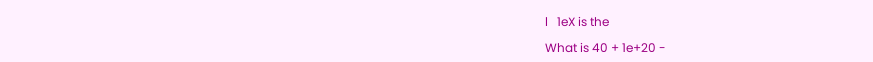l   1eX is the

What is 40 + 1e+20 -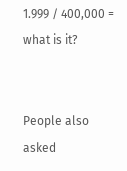1.999 / 400,000 = what is it?


People also asked